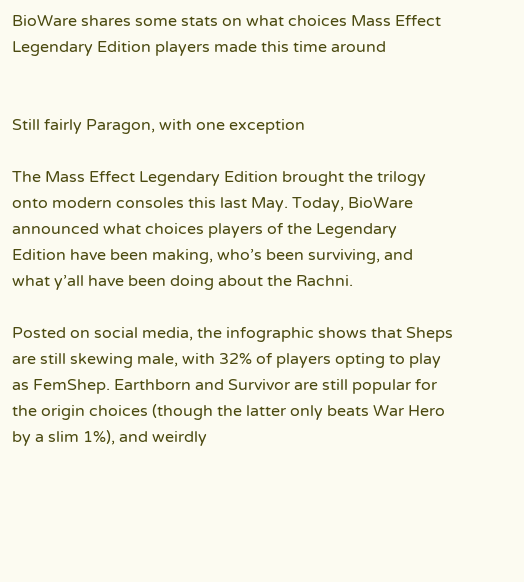BioWare shares some stats on what choices Mass Effect Legendary Edition players made this time around


Still fairly Paragon, with one exception

The Mass Effect Legendary Edition brought the trilogy onto modern consoles this last May. Today, BioWare announced what choices players of the Legendary Edition have been making, who’s been surviving, and what y’all have been doing about the Rachni.

Posted on social media, the infographic shows that Sheps are still skewing male, with 32% of players opting to play as FemShep. Earthborn and Survivor are still popular for the origin choices (though the latter only beats War Hero by a slim 1%), and weirdly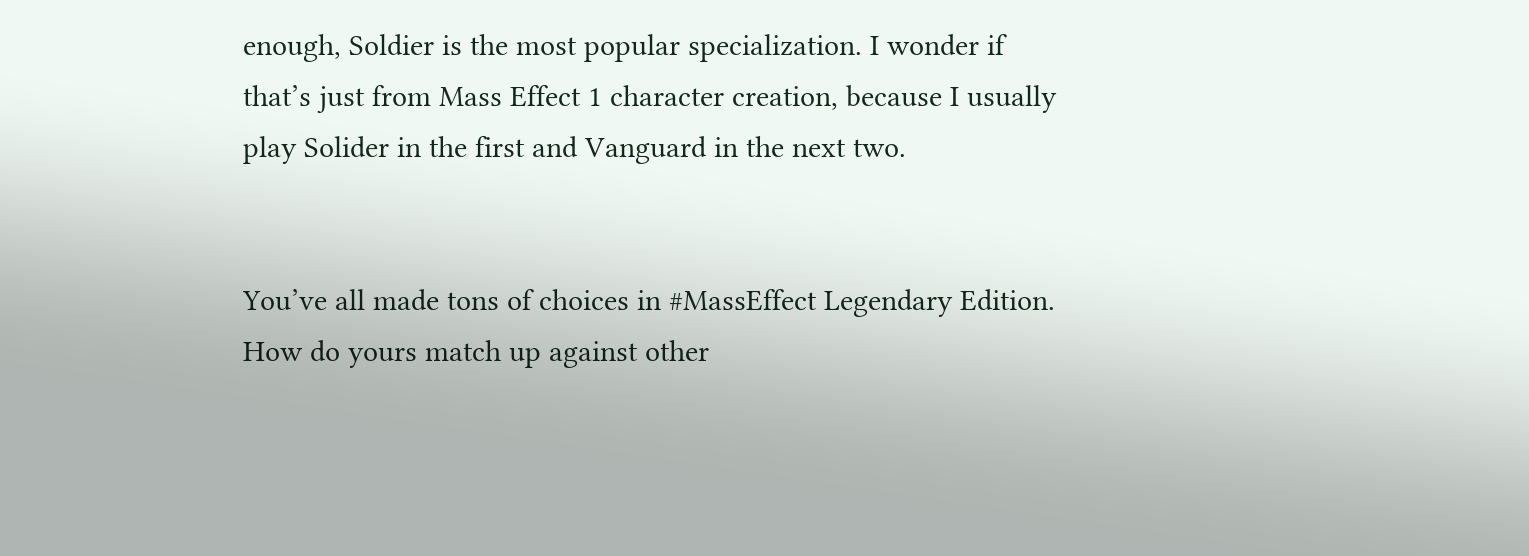enough, Soldier is the most popular specialization. I wonder if that’s just from Mass Effect 1 character creation, because I usually play Solider in the first and Vanguard in the next two.


You’ve all made tons of choices in #MassEffect Legendary Edition. How do yours match up against other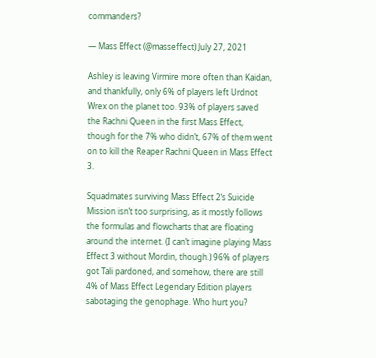commanders?

— Mass Effect (@masseffect) July 27, 2021

Ashley is leaving Virmire more often than Kaidan, and thankfully, only 6% of players left Urdnot Wrex on the planet too. 93% of players saved the Rachni Queen in the first Mass Effect, though for the 7% who didn’t, 67% of them went on to kill the Reaper Rachni Queen in Mass Effect 3.

Squadmates surviving Mass Effect 2‘s Suicide Mission isn’t too surprising, as it mostly follows the formulas and flowcharts that are floating around the internet. (I can’t imagine playing Mass Effect 3 without Mordin, though.) 96% of players got Tali pardoned, and somehow, there are still 4% of Mass Effect Legendary Edition players sabotaging the genophage. Who hurt you?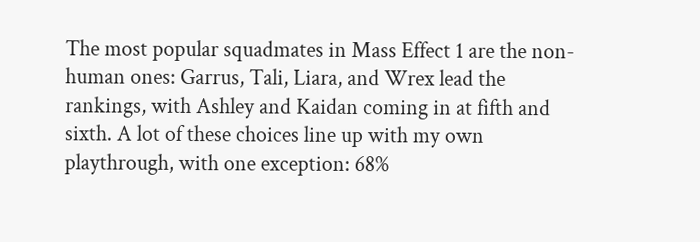The most popular squadmates in Mass Effect 1 are the non-human ones: Garrus, Tali, Liara, and Wrex lead the rankings, with Ashley and Kaidan coming in at fifth and sixth. A lot of these choices line up with my own playthrough, with one exception: 68%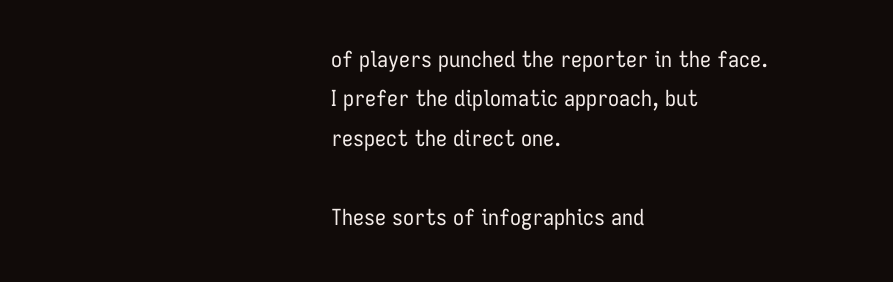of players punched the reporter in the face. I prefer the diplomatic approach, but respect the direct one.

These sorts of infographics and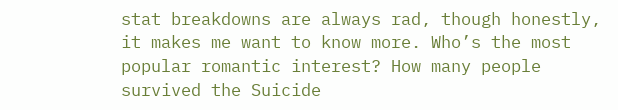stat breakdowns are always rad, though honestly, it makes me want to know more. Who’s the most popular romantic interest? How many people survived the Suicide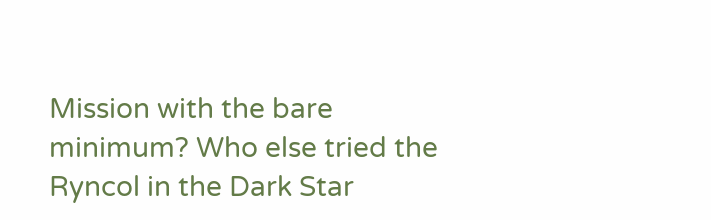Mission with the bare minimum? Who else tried the Ryncol in the Dark Star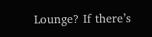Lounge? If there’s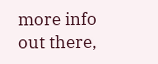more info out there,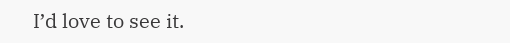I’d love to see it.